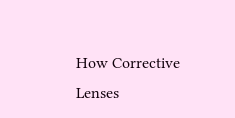How Corrective Lenses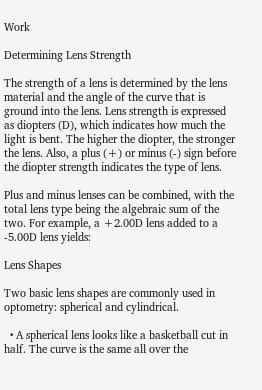Work

Determining Lens Strength

The strength of a lens is determined by the lens material and the angle of the curve that is ground into the lens. Lens strength is expressed as diopters (D), which indicates how much the light is bent. The higher the diopter, the stronger the lens. Also, a plus (+) or minus (-) sign before the diopter strength indicates the type of lens.

Plus and minus lenses can be combined, with the total lens type being the algebraic sum of the two. For example, a +2.00D lens added to a -5.00D lens yields:

Lens Shapes

Two basic lens shapes are commonly used in optometry: spherical and cylindrical.

  • A spherical lens looks like a basketball cut in half. The curve is the same all over the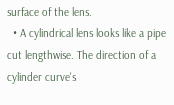surface of the lens.
  • A cylindrical lens looks like a pipe cut lengthwise. The direction of a cylinder curve's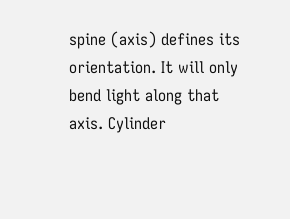spine (axis) defines its orientation. It will only bend light along that axis. Cylinder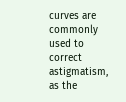curves are commonly used to correct astigmatism, as the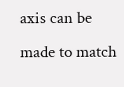axis can be made to match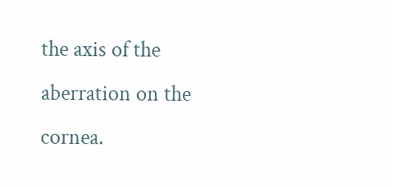the axis of the aberration on the cornea.